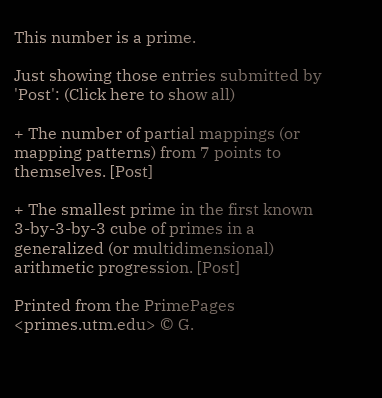This number is a prime.

Just showing those entries submitted by 'Post': (Click here to show all)

+ The number of partial mappings (or mapping patterns) from 7 points to themselves. [Post]

+ The smallest prime in the first known 3-by-3-by-3 cube of primes in a generalized (or multidimensional) arithmetic progression. [Post]

Printed from the PrimePages <primes.utm.edu> © G.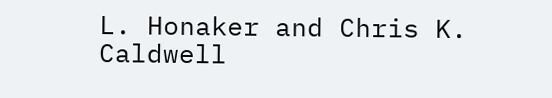L. Honaker and Chris K. Caldwell